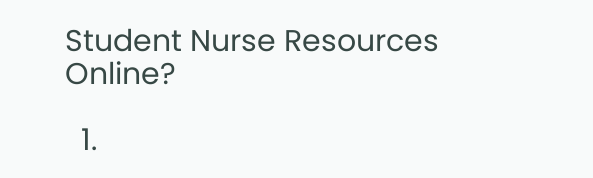Student Nurse Resources Online?

  1.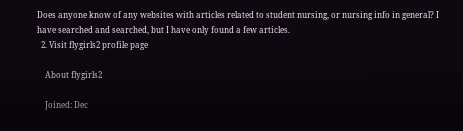Does anyone know of any websites with articles related to student nursing, or nursing info in general? I have searched and searched, but I have only found a few articles.
  2. Visit flygirls2 profile page

    About flygirls2

    Joined: Dec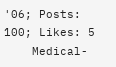'06; Posts: 100; Likes: 5
    Medical-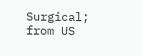Surgical; from US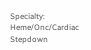Specialty: Heme/Onc/Cardiac Stepdown